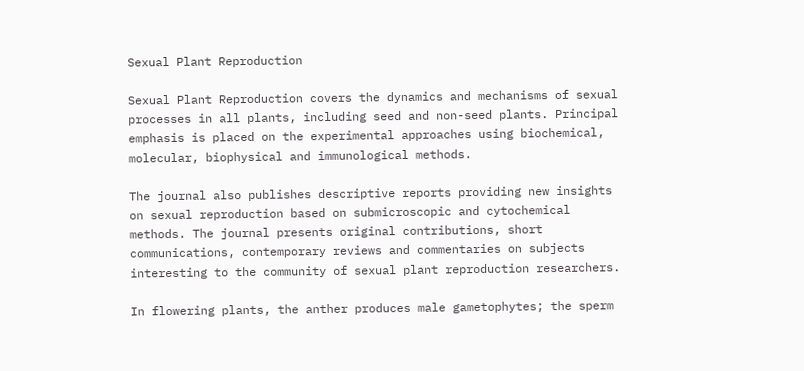Sexual Plant Reproduction

Sexual Plant Reproduction covers the dynamics and mechanisms of sexual processes in all plants, including seed and non-seed plants. Principal emphasis is placed on the experimental approaches using biochemical, molecular, biophysical and immunological methods.

The journal also publishes descriptive reports providing new insights on sexual reproduction based on submicroscopic and cytochemical methods. The journal presents original contributions, short communications, contemporary reviews and commentaries on subjects interesting to the community of sexual plant reproduction researchers.

In flowering plants, the anther produces male gametophytes; the sperm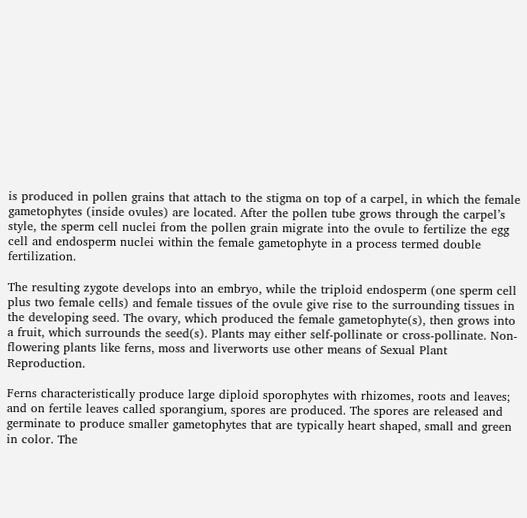is produced in pollen grains that attach to the stigma on top of a carpel, in which the female gametophytes (inside ovules) are located. After the pollen tube grows through the carpel’s style, the sperm cell nuclei from the pollen grain migrate into the ovule to fertilize the egg cell and endosperm nuclei within the female gametophyte in a process termed double fertilization.

The resulting zygote develops into an embryo, while the triploid endosperm (one sperm cell plus two female cells) and female tissues of the ovule give rise to the surrounding tissues in the developing seed. The ovary, which produced the female gametophyte(s), then grows into a fruit, which surrounds the seed(s). Plants may either self-pollinate or cross-pollinate. Non-flowering plants like ferns, moss and liverworts use other means of Sexual Plant Reproduction.

Ferns characteristically produce large diploid sporophytes with rhizomes, roots and leaves; and on fertile leaves called sporangium, spores are produced. The spores are released and germinate to produce smaller gametophytes that are typically heart shaped, small and green in color. The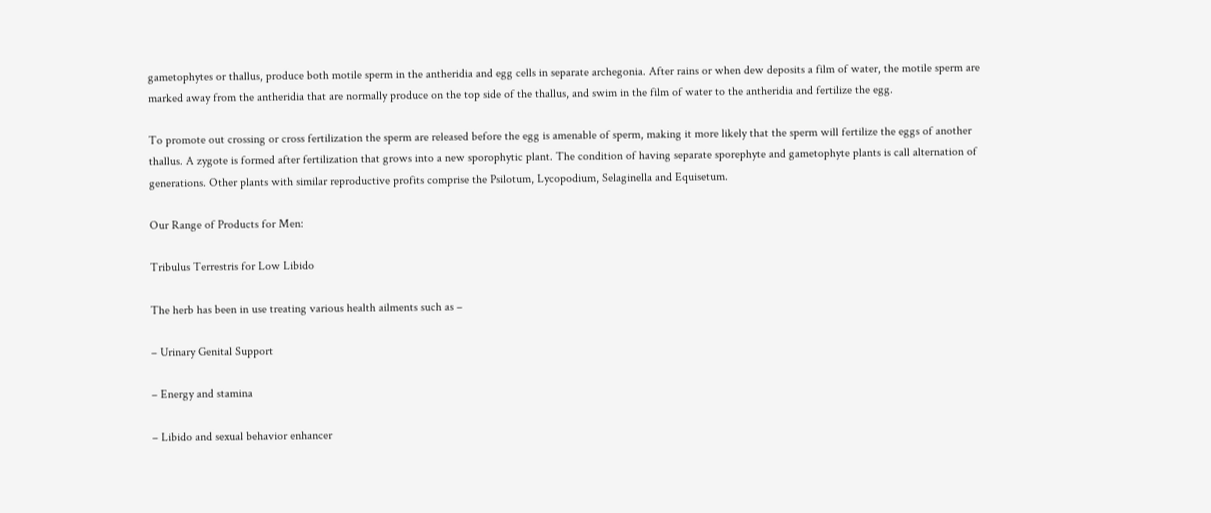gametophytes or thallus, produce both motile sperm in the antheridia and egg cells in separate archegonia. After rains or when dew deposits a film of water, the motile sperm are marked away from the antheridia that are normally produce on the top side of the thallus, and swim in the film of water to the antheridia and fertilize the egg.

To promote out crossing or cross fertilization the sperm are released before the egg is amenable of sperm, making it more likely that the sperm will fertilize the eggs of another thallus. A zygote is formed after fertilization that grows into a new sporophytic plant. The condition of having separate sporephyte and gametophyte plants is call alternation of generations. Other plants with similar reproductive profits comprise the Psilotum, Lycopodium, Selaginella and Equisetum.

Our Range of Products for Men:

Tribulus Terrestris for Low Libido

The herb has been in use treating various health ailments such as –

– Urinary Genital Support

– Energy and stamina

– Libido and sexual behavior enhancer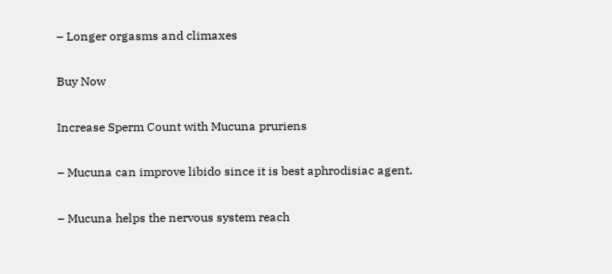– Longer orgasms and climaxes

Buy Now

Increase Sperm Count with Mucuna pruriens

– Mucuna can improve libido since it is best aphrodisiac agent.

– Mucuna helps the nervous system reach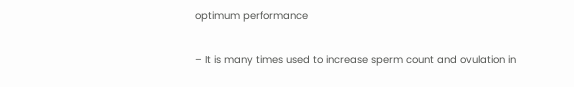optimum performance

– It is many times used to increase sperm count and ovulation in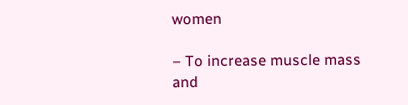women

– To increase muscle mass and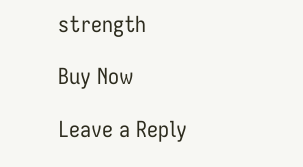strength

Buy Now

Leave a Reply